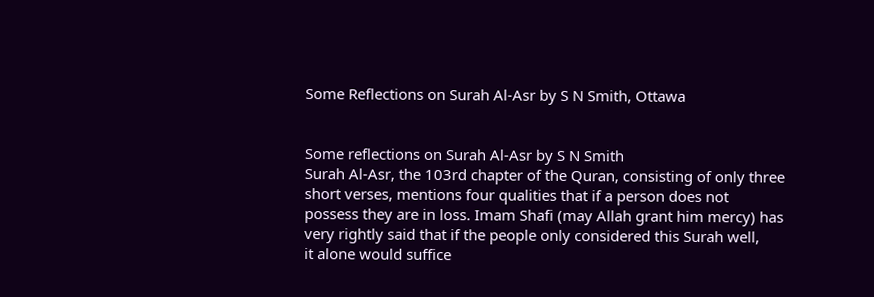Some Reflections on Surah Al-Asr by S N Smith, Ottawa


Some reflections on Surah Al-Asr by S N Smith
Surah Al-Asr, the 103rd chapter of the Quran, consisting of only three
short verses, mentions four qualities that if a person does not
possess they are in loss. Imam Shafi (may Allah grant him mercy) has
very rightly said that if the people only considered this Surah well,
it alone would suffice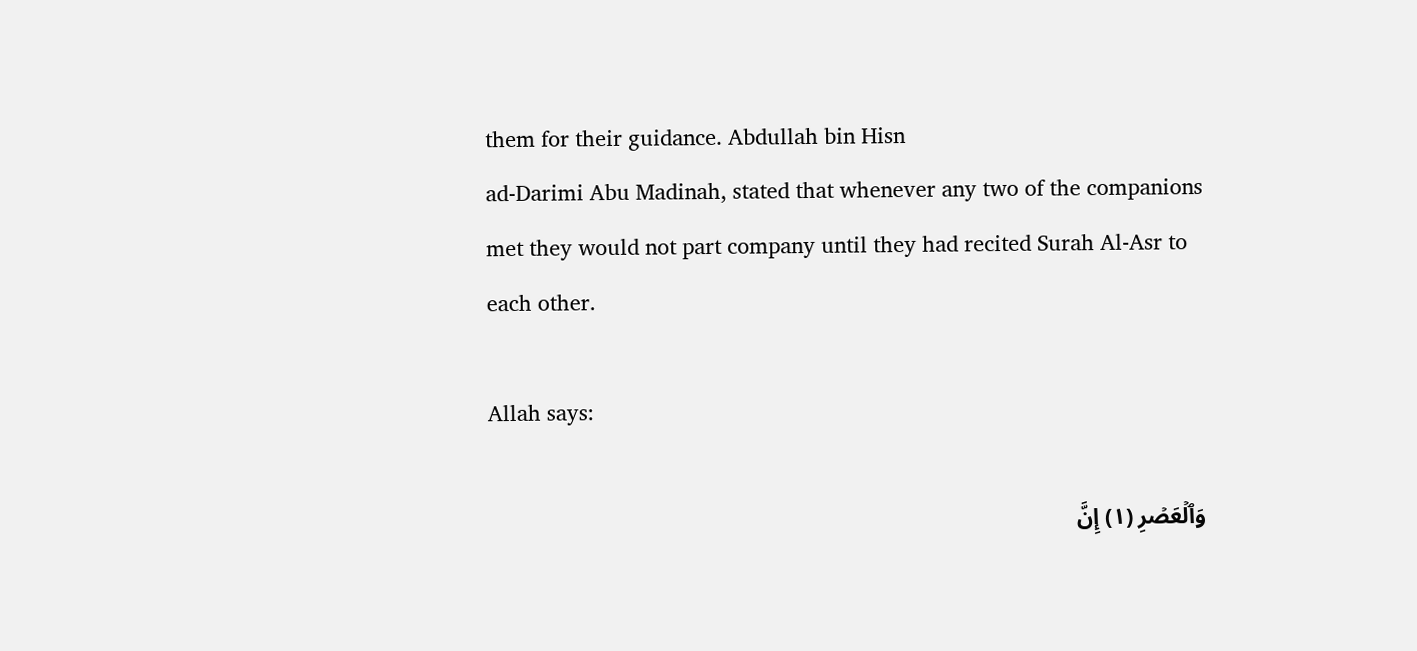them for their guidance. Abdullah bin Hisn
ad-Darimi Abu Madinah, stated that whenever any two of the companions
met they would not part company until they had recited Surah Al-Asr to
each other.

Allah says:

وَٱلۡعَصۡرِ (١) إِنَّ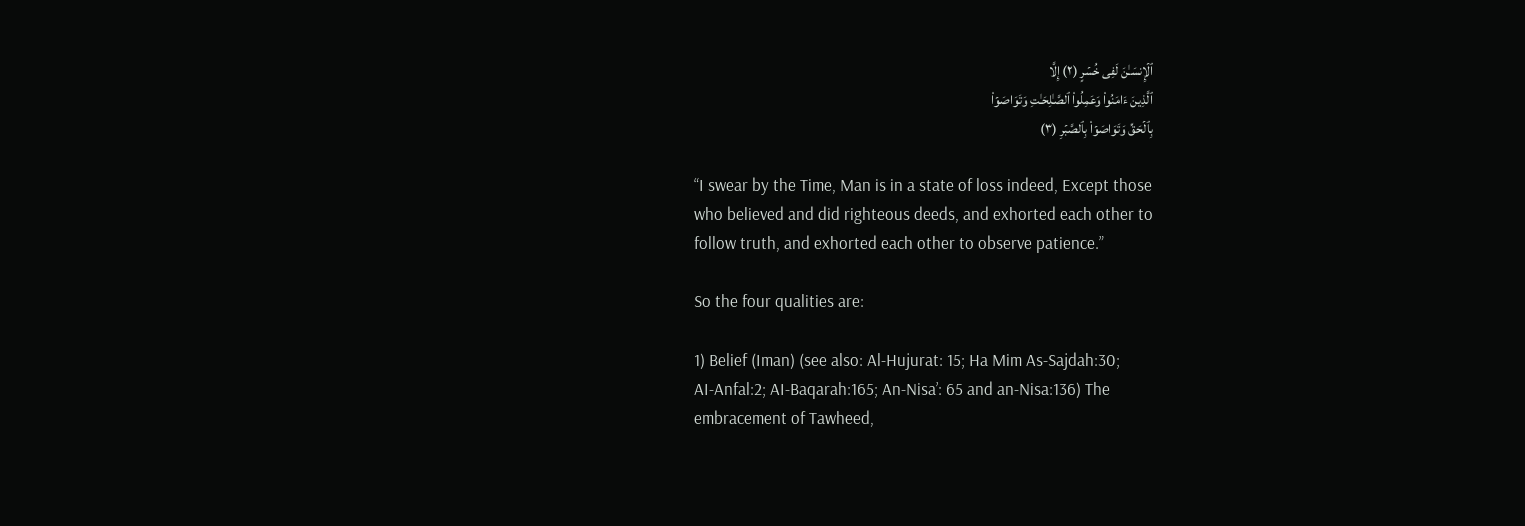ٱلۡإِنسَـٰنَ لَفِى خُسۡرٍ (٢) إِلَّا
ٱلَّذِينَ ءَامَنُواْ وَعَمِلُواْ ٱلصَّـٰلِحَـٰتِ وَتَوَاصَوۡاْ
بِٱلۡحَقِّ وَتَوَاصَوۡاْ بِٱلصَّبۡرِ (٣)

“I swear by the Time, Man is in a state of loss indeed, Except those
who believed and did righteous deeds, and exhorted each other to
follow truth, and exhorted each other to observe patience.”

So the four qualities are:

1) Belief (Iman) (see also: Al-Hujurat: 15; Ha Mim As-Sajdah:30;
AI-Anfal:2; AI-Baqarah:165; An-Nisa’: 65 and an-Nisa:136) The
embracement of Tawheed,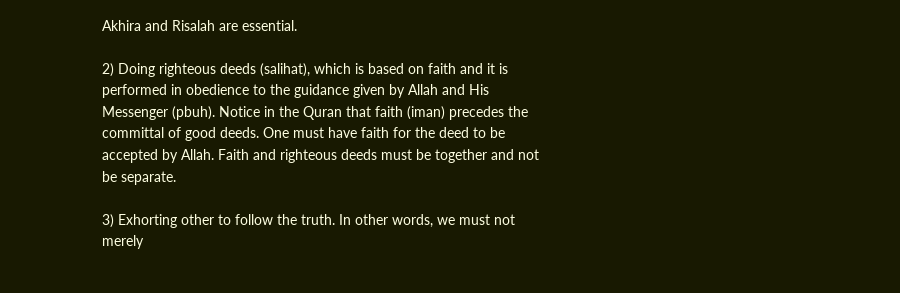Akhira and Risalah are essential.

2) Doing righteous deeds (salihat), which is based on faith and it is
performed in obedience to the guidance given by Allah and His
Messenger (pbuh). Notice in the Quran that faith (iman) precedes the
committal of good deeds. One must have faith for the deed to be
accepted by Allah. Faith and righteous deeds must be together and not
be separate.

3) Exhorting other to follow the truth. In other words, we must not
merely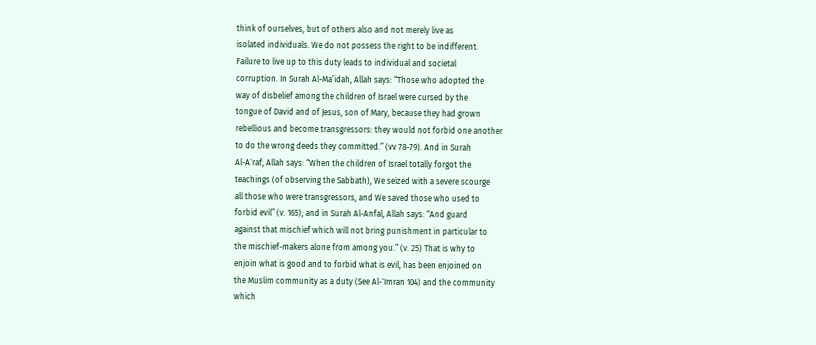think of ourselves, but of others also and not merely live as
isolated individuals. We do not possess the right to be indifferent.
Failure to live up to this duty leads to individual and societal
corruption. In Surah Al-Ma’idah, Allah says: “Those who adopted the
way of disbelief among the children of Israel were cursed by the
tongue of David and of Jesus, son of Mary, because they had grown
rebellious and become transgressors: they would not forbid one another
to do the wrong deeds they committed.” (vv 78-79). And in Surah
Al-A`raf, Allah says: “When the children of Israel totally forgot the
teachings (of observing the Sabbath), We seized with a severe scourge
all those who were transgressors, and We saved those who used to
forbid evil” (v. 165); and in Surah Al-Anfal, Allah says: “And guard
against that mischief which will not bring punishment in particular to
the mischief-makers alone from among you.” (v. 25) That is why to
enjoin what is good and to forbid what is evil, has been enjoined on
the Muslim community as a duty (See Al-`Imran 104) and the community
which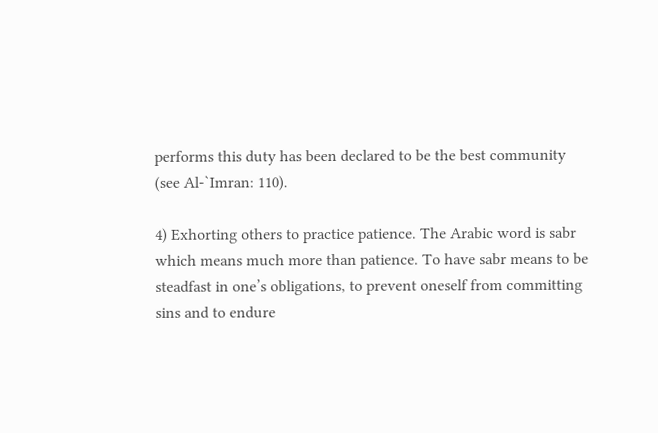performs this duty has been declared to be the best community
(see Al-`Imran: 110).

4) Exhorting others to practice patience. The Arabic word is sabr
which means much more than patience. To have sabr means to be
steadfast in one’s obligations, to prevent oneself from committing
sins and to endure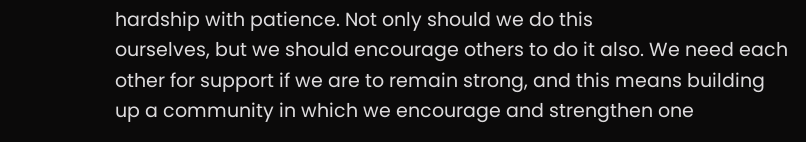hardship with patience. Not only should we do this
ourselves, but we should encourage others to do it also. We need each
other for support if we are to remain strong, and this means building
up a community in which we encourage and strengthen one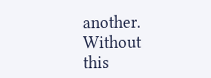another.
Without this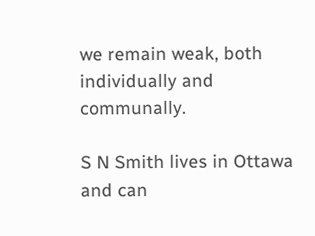we remain weak, both individually and communally.

S N Smith lives in Ottawa and can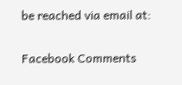be reached via email at:

Facebook Comments